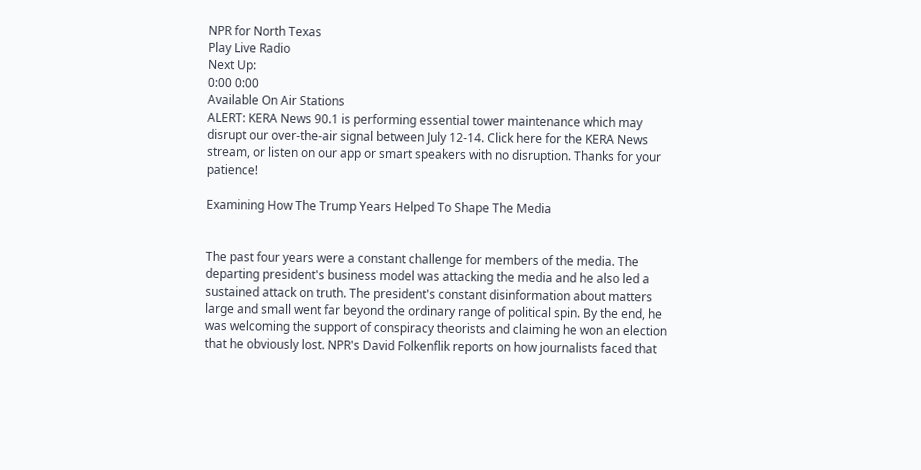NPR for North Texas
Play Live Radio
Next Up:
0:00 0:00
Available On Air Stations
ALERT: KERA News 90.1 is performing essential tower maintenance which may disrupt our over-the-air signal between July 12-14. Click here for the KERA News stream, or listen on our app or smart speakers with no disruption. Thanks for your patience!

Examining How The Trump Years Helped To Shape The Media


The past four years were a constant challenge for members of the media. The departing president's business model was attacking the media and he also led a sustained attack on truth. The president's constant disinformation about matters large and small went far beyond the ordinary range of political spin. By the end, he was welcoming the support of conspiracy theorists and claiming he won an election that he obviously lost. NPR's David Folkenflik reports on how journalists faced that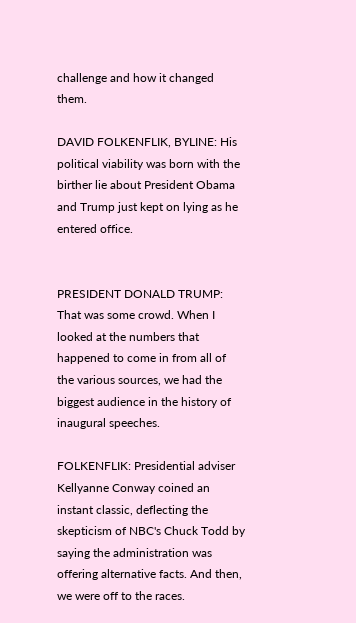challenge and how it changed them.

DAVID FOLKENFLIK, BYLINE: His political viability was born with the birther lie about President Obama and Trump just kept on lying as he entered office.


PRESIDENT DONALD TRUMP: That was some crowd. When I looked at the numbers that happened to come in from all of the various sources, we had the biggest audience in the history of inaugural speeches.

FOLKENFLIK: Presidential adviser Kellyanne Conway coined an instant classic, deflecting the skepticism of NBC's Chuck Todd by saying the administration was offering alternative facts. And then, we were off to the races.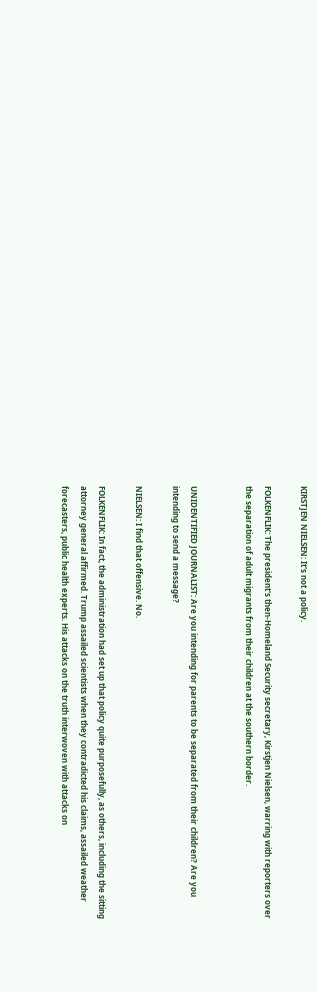KIRSTJEN NIELSEN: It's not a policy.

FOLKENFLIK: The president's then-Homeland Security secretary, Kirstjen Nielsen, warring with reporters over the separation of adult migrants from their children at the southern border.


UNIDENTIFIED JOURNALIST: Are you intending for parents to be separated from their children? Are you intending to send a message?

NIELSEN: I find that offensive. No.

FOLKENFLIK: In fact, the administration had set up that policy quite purposefully, as others, including the sitting attorney general affirmed. Trump assailed scientists when they contradicted his claims, assailed weather forecasters, public health experts. His attacks on the truth interwoven with attacks on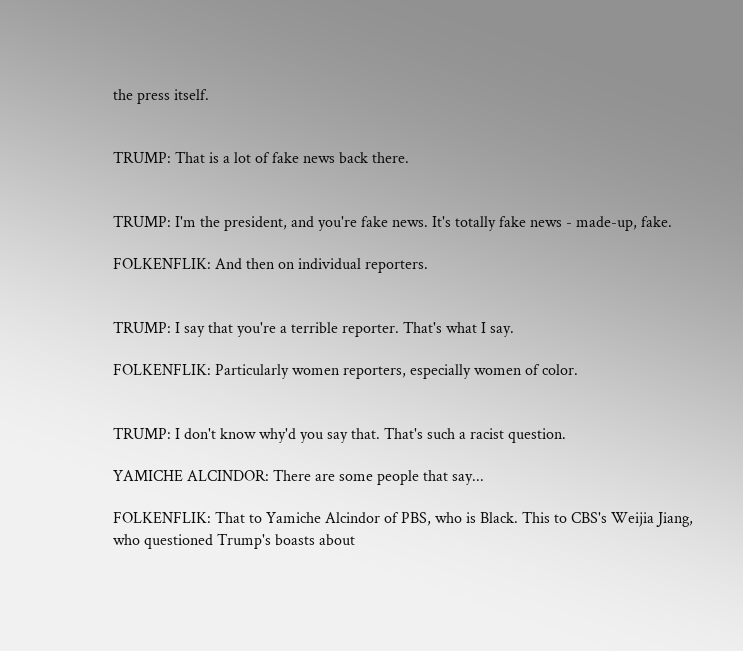the press itself.


TRUMP: That is a lot of fake news back there.


TRUMP: I'm the president, and you're fake news. It's totally fake news - made-up, fake.

FOLKENFLIK: And then on individual reporters.


TRUMP: I say that you're a terrible reporter. That's what I say.

FOLKENFLIK: Particularly women reporters, especially women of color.


TRUMP: I don't know why'd you say that. That's such a racist question.

YAMICHE ALCINDOR: There are some people that say...

FOLKENFLIK: That to Yamiche Alcindor of PBS, who is Black. This to CBS's Weijia Jiang, who questioned Trump's boasts about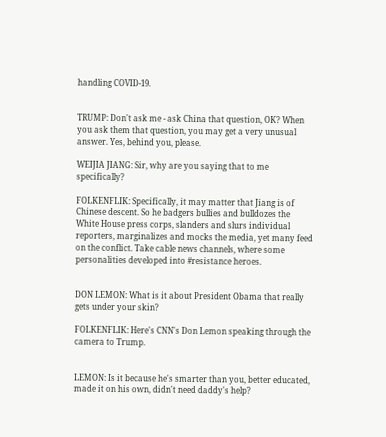handling COVID-19.


TRUMP: Don't ask me - ask China that question, OK? When you ask them that question, you may get a very unusual answer. Yes, behind you, please.

WEIJIA JIANG: Sir, why are you saying that to me specifically?

FOLKENFLIK: Specifically, it may matter that Jiang is of Chinese descent. So he badgers bullies and bulldozes the White House press corps, slanders and slurs individual reporters, marginalizes and mocks the media, yet many feed on the conflict. Take cable news channels, where some personalities developed into #resistance heroes.


DON LEMON: What is it about President Obama that really gets under your skin?

FOLKENFLIK: Here's CNN's Don Lemon speaking through the camera to Trump.


LEMON: Is it because he's smarter than you, better educated, made it on his own, didn't need daddy's help?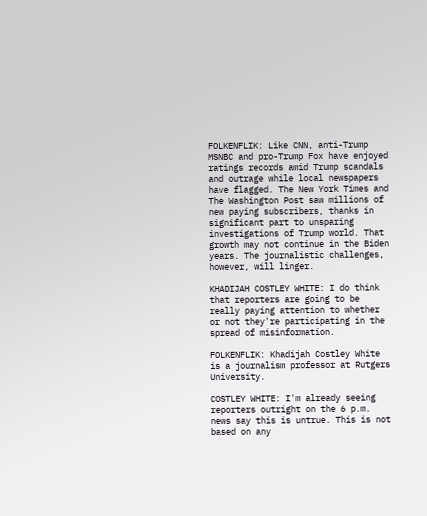FOLKENFLIK: Like CNN, anti-Trump MSNBC and pro-Trump Fox have enjoyed ratings records amid Trump scandals and outrage while local newspapers have flagged. The New York Times and The Washington Post saw millions of new paying subscribers, thanks in significant part to unsparing investigations of Trump world. That growth may not continue in the Biden years. The journalistic challenges, however, will linger.

KHADIJAH COSTLEY WHITE: I do think that reporters are going to be really paying attention to whether or not they're participating in the spread of misinformation.

FOLKENFLIK: Khadijah Costley White is a journalism professor at Rutgers University.

COSTLEY WHITE: I'm already seeing reporters outright on the 6 p.m. news say this is untrue. This is not based on any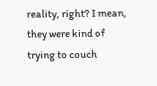reality, right? I mean, they were kind of trying to couch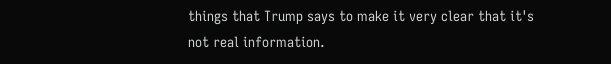things that Trump says to make it very clear that it's not real information.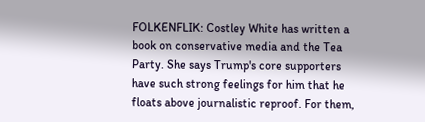FOLKENFLIK: Costley White has written a book on conservative media and the Tea Party. She says Trump's core supporters have such strong feelings for him that he floats above journalistic reproof. For them,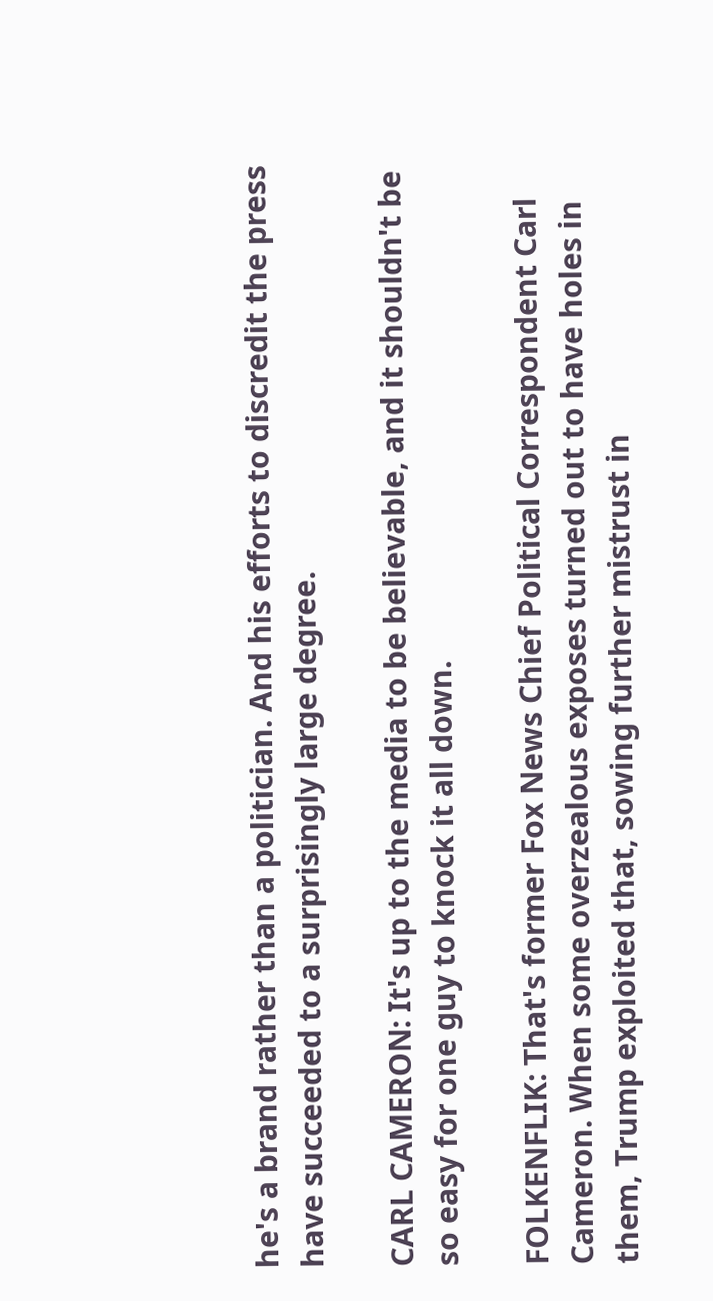he's a brand rather than a politician. And his efforts to discredit the press have succeeded to a surprisingly large degree.

CARL CAMERON: It's up to the media to be believable, and it shouldn't be so easy for one guy to knock it all down.

FOLKENFLIK: That's former Fox News Chief Political Correspondent Carl Cameron. When some overzealous exposes turned out to have holes in them, Trump exploited that, sowing further mistrust in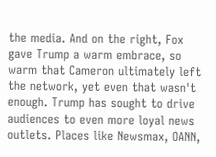the media. And on the right, Fox gave Trump a warm embrace, so warm that Cameron ultimately left the network, yet even that wasn't enough. Trump has sought to drive audiences to even more loyal news outlets. Places like Newsmax, OANN,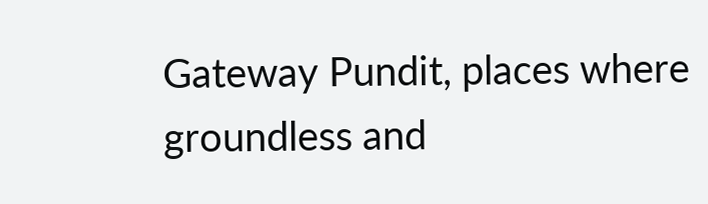Gateway Pundit, places where groundless and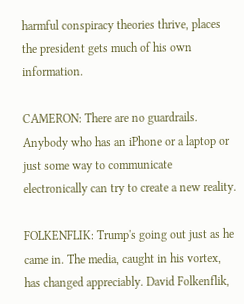harmful conspiracy theories thrive, places the president gets much of his own information.

CAMERON: There are no guardrails. Anybody who has an iPhone or a laptop or just some way to communicate electronically can try to create a new reality.

FOLKENFLIK: Trump's going out just as he came in. The media, caught in his vortex, has changed appreciably. David Folkenflik,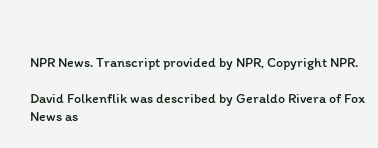NPR News. Transcript provided by NPR, Copyright NPR.

David Folkenflik was described by Geraldo Rivera of Fox News as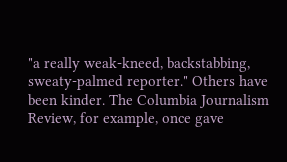"a really weak-kneed, backstabbing, sweaty-palmed reporter." Others have been kinder. The Columbia Journalism Review, for example, once gave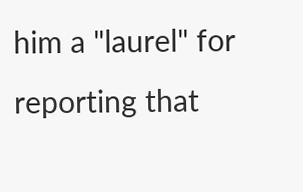him a "laurel" for reporting that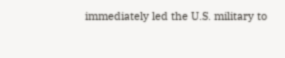immediately led the U.S. military to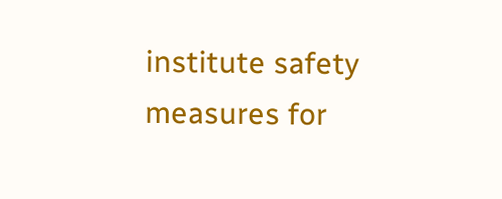institute safety measures for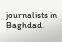journalists in Baghdad.